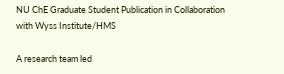NU ChE Graduate Student Publication in Collaboration with Wyss Institute/HMS

A research team led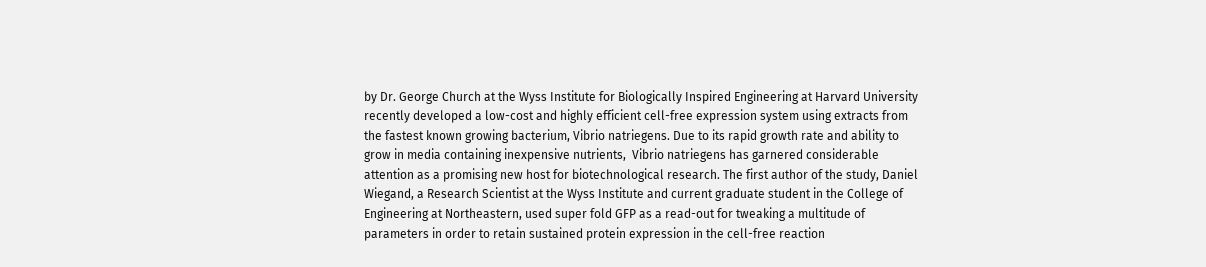by Dr. George Church at the Wyss Institute for Biologically Inspired Engineering at Harvard University recently developed a low-cost and highly efficient cell-free expression system using extracts from the fastest known growing bacterium, Vibrio natriegens. Due to its rapid growth rate and ability to grow in media containing inexpensive nutrients,  Vibrio natriegens has garnered considerable attention as a promising new host for biotechnological research. The first author of the study, Daniel Wiegand, a Research Scientist at the Wyss Institute and current graduate student in the College of Engineering at Northeastern, used super fold GFP as a read-out for tweaking a multitude of parameters in order to retain sustained protein expression in the cell-free reaction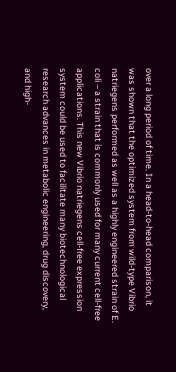over a long period of time. In a head-to-head comparison, it was shown that the optimized system from wild-type Vibrio natriegens performed as well as a highly engineered strain of E. coli – a strain that is commonly used for many current cell-free applications. This new Vibrio natriegens cell-free expression system could be used to facilitate many biotechnological research advances in metabolic engineering, drug discovery, and high-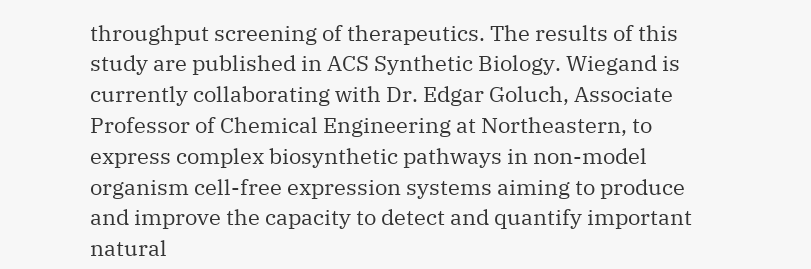throughput screening of therapeutics. The results of this study are published in ACS Synthetic Biology. Wiegand is currently collaborating with Dr. Edgar Goluch, Associate Professor of Chemical Engineering at Northeastern, to express complex biosynthetic pathways in non-model organism cell-free expression systems aiming to produce and improve the capacity to detect and quantify important natural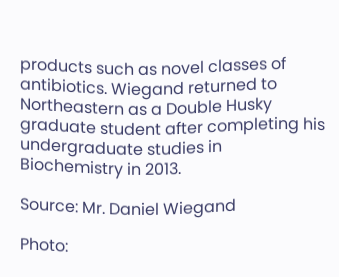products such as novel classes of antibiotics. Wiegand returned to Northeastern as a Double Husky graduate student after completing his undergraduate studies in Biochemistry in 2013.

Source: Mr. Daniel Wiegand

Photo: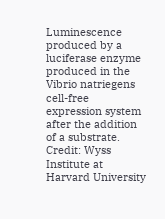Luminescence produced by a luciferase enzyme produced in the Vibrio natriegens cell-free expression system after the addition of a substrate. Credit: Wyss Institute at Harvard University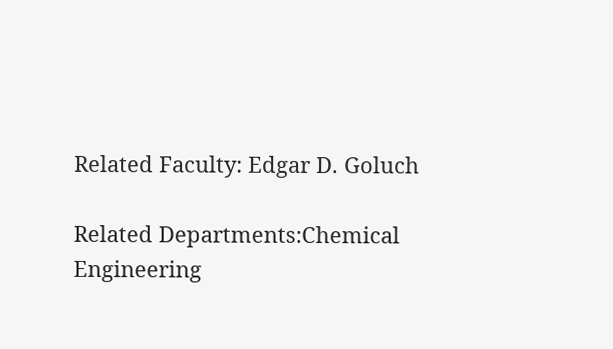Related Faculty: Edgar D. Goluch

Related Departments:Chemical Engineering